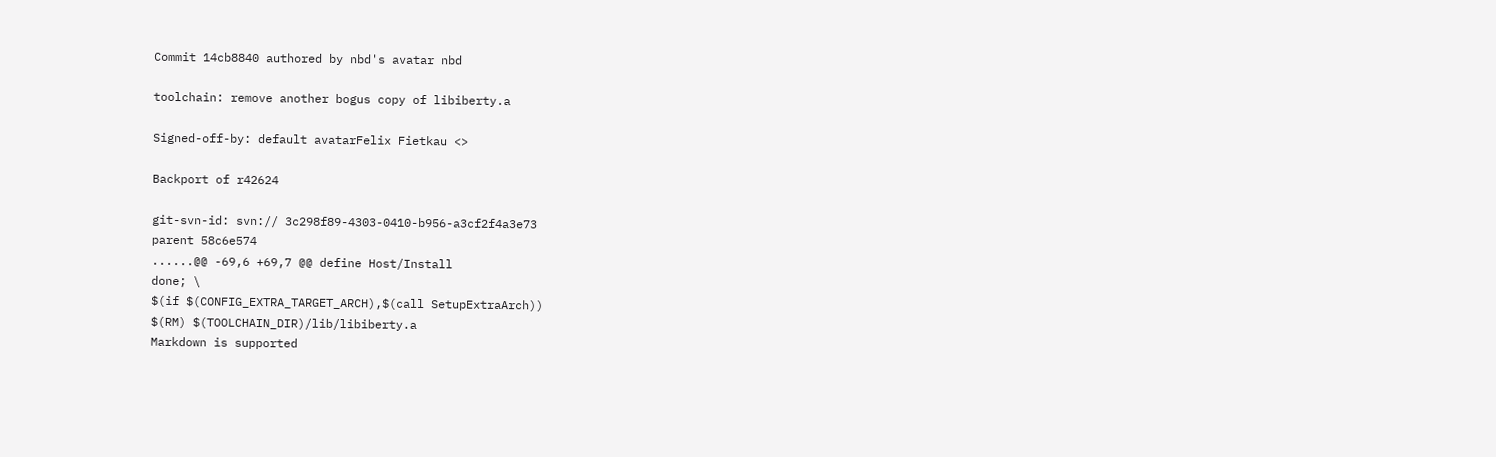Commit 14cb8840 authored by nbd's avatar nbd

toolchain: remove another bogus copy of libiberty.a

Signed-off-by: default avatarFelix Fietkau <>

Backport of r42624

git-svn-id: svn:// 3c298f89-4303-0410-b956-a3cf2f4a3e73
parent 58c6e574
......@@ -69,6 +69,7 @@ define Host/Install
done; \
$(if $(CONFIG_EXTRA_TARGET_ARCH),$(call SetupExtraArch))
$(RM) $(TOOLCHAIN_DIR)/lib/libiberty.a
Markdown is supported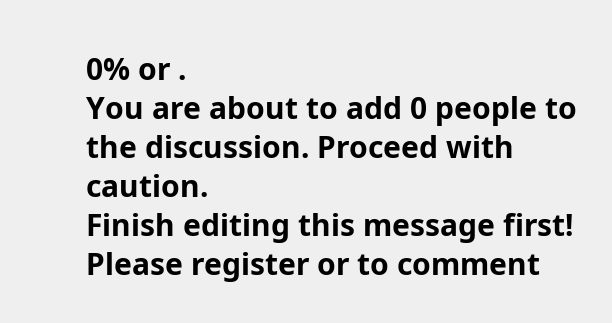0% or .
You are about to add 0 people to the discussion. Proceed with caution.
Finish editing this message first!
Please register or to comment